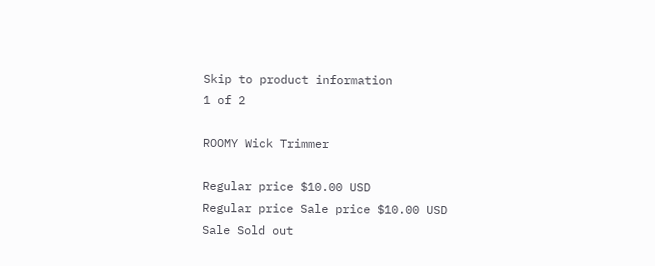Skip to product information
1 of 2

ROOMY Wick Trimmer

Regular price $10.00 USD
Regular price Sale price $10.00 USD
Sale Sold out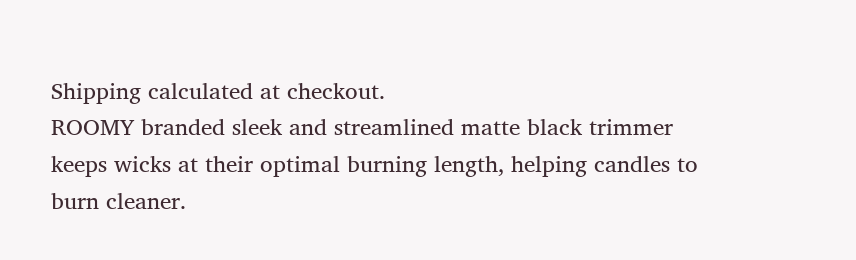Shipping calculated at checkout.
ROOMY branded sleek and streamlined matte black trimmer keeps wicks at their optimal burning length, helping candles to burn cleaner.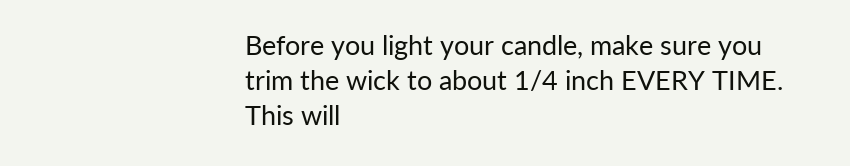Before you light your candle, make sure you trim the wick to about 1/4 inch EVERY TIME. This will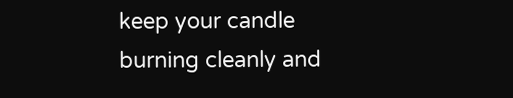keep your candle burning cleanly and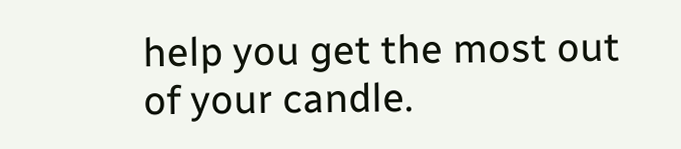help you get the most out of your candle.